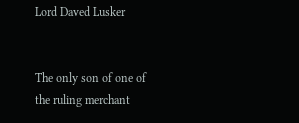Lord Daved Lusker


The only son of one of the ruling merchant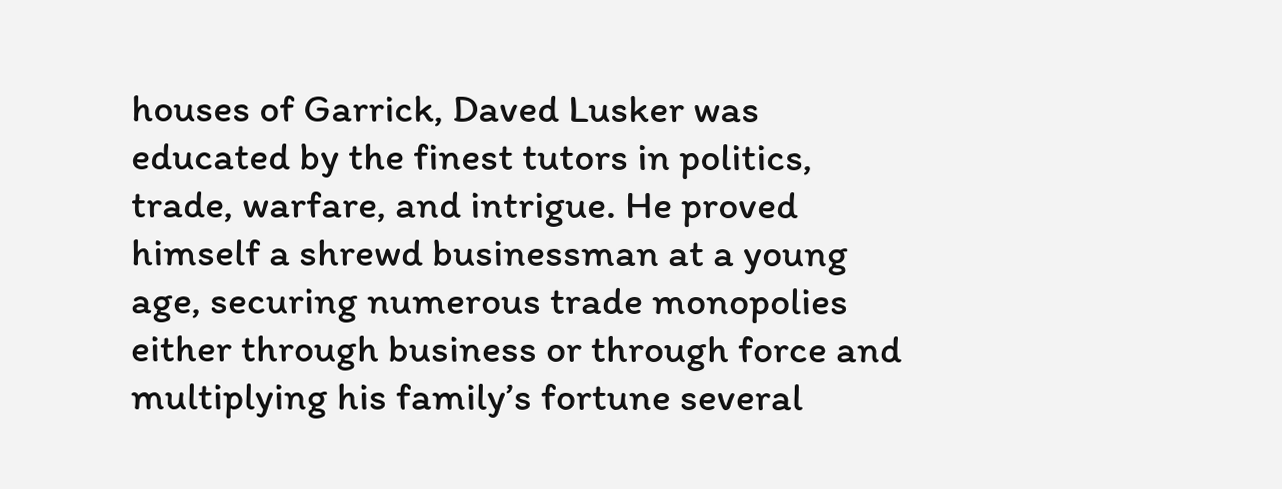houses of Garrick, Daved Lusker was educated by the finest tutors in politics, trade, warfare, and intrigue. He proved himself a shrewd businessman at a young age, securing numerous trade monopolies either through business or through force and multiplying his family’s fortune several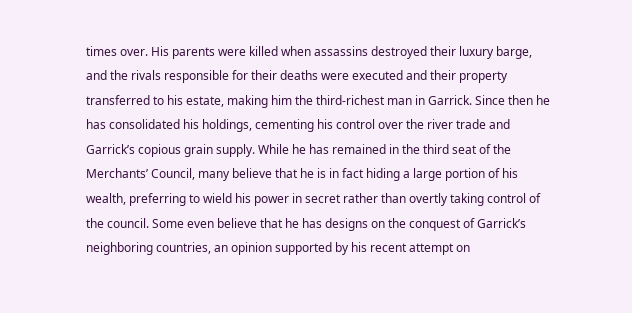times over. His parents were killed when assassins destroyed their luxury barge, and the rivals responsible for their deaths were executed and their property transferred to his estate, making him the third-richest man in Garrick. Since then he has consolidated his holdings, cementing his control over the river trade and Garrick’s copious grain supply. While he has remained in the third seat of the Merchants’ Council, many believe that he is in fact hiding a large portion of his wealth, preferring to wield his power in secret rather than overtly taking control of the council. Some even believe that he has designs on the conquest of Garrick’s neighboring countries, an opinion supported by his recent attempt on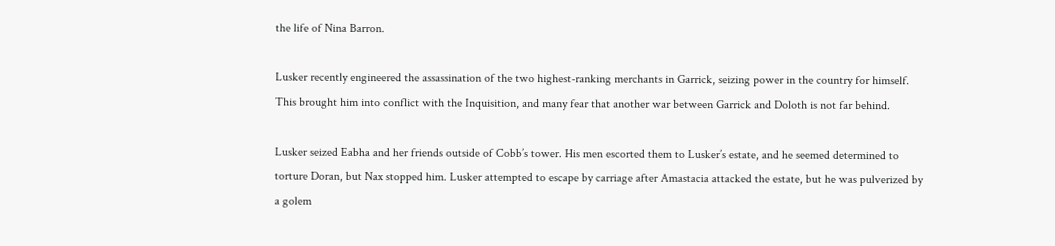the life of Nina Barron.

Lusker recently engineered the assassination of the two highest-ranking merchants in Garrick, seizing power in the country for himself. This brought him into conflict with the Inquisition, and many fear that another war between Garrick and Doloth is not far behind.

Lusker seized Eabha and her friends outside of Cobb’s tower. His men escorted them to Lusker’s estate, and he seemed determined to torture Doran, but Nax stopped him. Lusker attempted to escape by carriage after Amastacia attacked the estate, but he was pulverized by a golem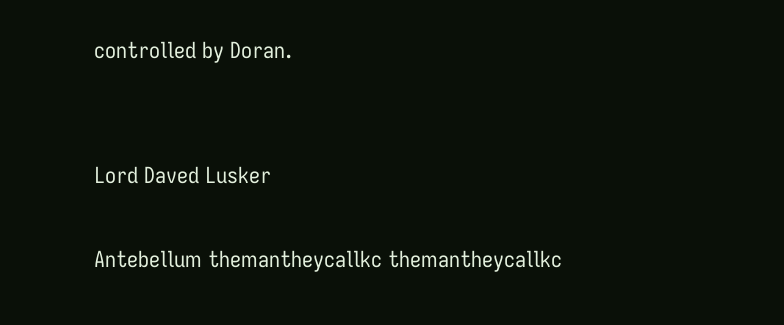controlled by Doran.


Lord Daved Lusker

Antebellum themantheycallkc themantheycallkc